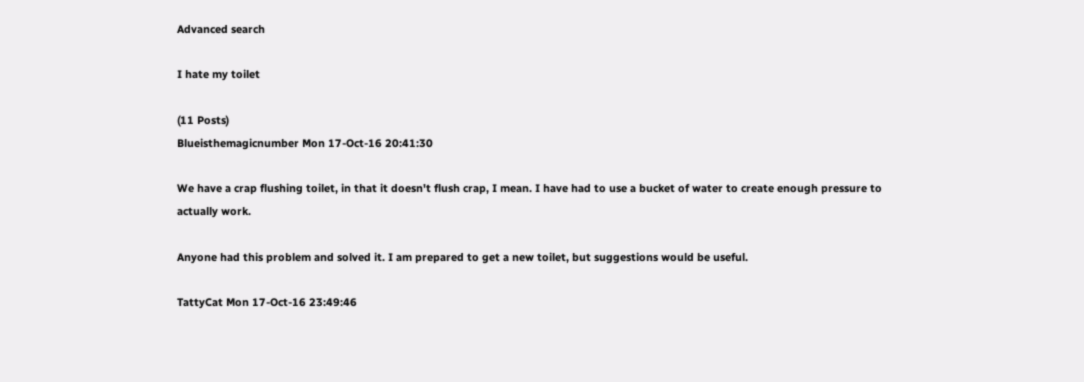Advanced search

I hate my toilet

(11 Posts)
Blueisthemagicnumber Mon 17-Oct-16 20:41:30

We have a crap flushing toilet, in that it doesn't flush crap, I mean. I have had to use a bucket of water to create enough pressure to actually work.

Anyone had this problem and solved it. I am prepared to get a new toilet, but suggestions would be useful.

TattyCat Mon 17-Oct-16 23:49:46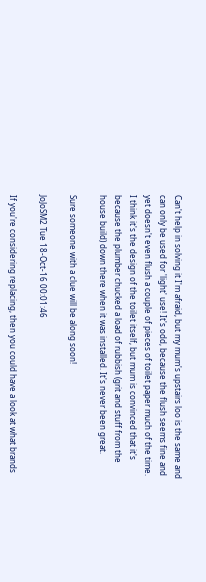Can't help in solving it I'm afraid, but my mum's upstairs loo is the same and can only be used for 'light' use! It's odd, because the flush seems fine and yet doesn't even flush a couple of pieces of toilet paper much of the time. I think it's the design of the toilet itself, but mum is convinced that it's because the plumber chucked a load of rubbish (grit and stuff from the house build) down there when it was installed. It's never been great.

Sure someone with a clue will be along soon!

JoJoSM2 Tue 18-Oct-16 00:01:46

If you're considering replacing, then you could have a look at what brands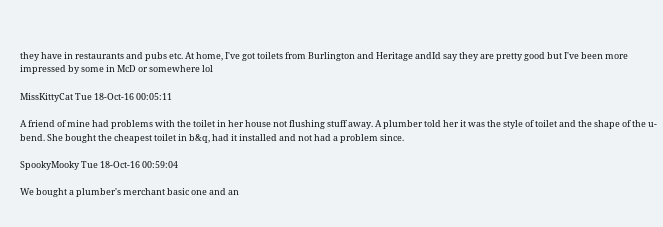they have in restaurants and pubs etc. At home, I've got toilets from Burlington and Heritage andId say they are pretty good but I've been more impressed by some in McD or somewhere lol

MissKittyCat Tue 18-Oct-16 00:05:11

A friend of mine had problems with the toilet in her house not flushing stuff away. A plumber told her it was the style of toilet and the shape of the u-bend. She bought the cheapest toilet in b&q, had it installed and not had a problem since.

SpookyMooky Tue 18-Oct-16 00:59:04

We bought a plumber's merchant basic one and an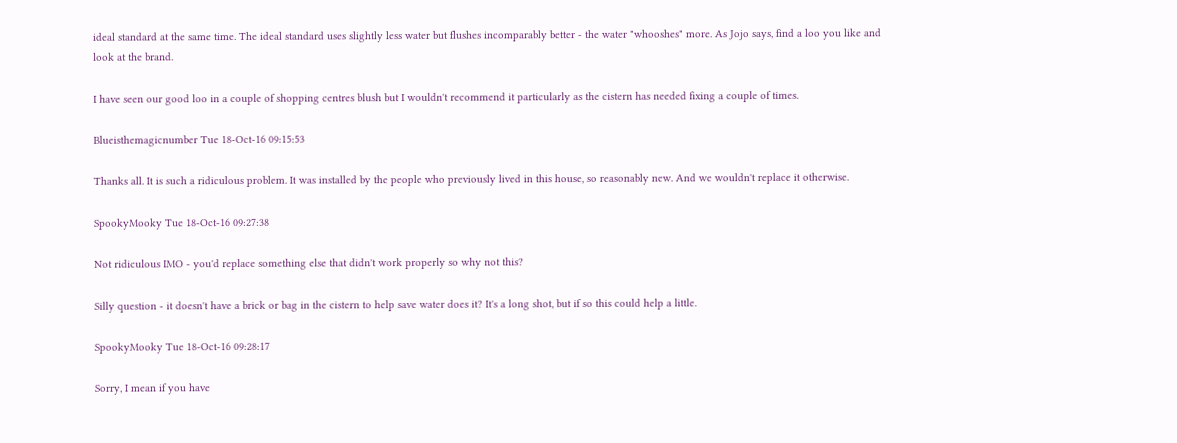ideal standard at the same time. The ideal standard uses slightly less water but flushes incomparably better - the water "whooshes" more. As Jojo says, find a loo you like and look at the brand.

I have seen our good loo in a couple of shopping centres blush but I wouldn't recommend it particularly as the cistern has needed fixing a couple of times.

Blueisthemagicnumber Tue 18-Oct-16 09:15:53

Thanks all. It is such a ridiculous problem. It was installed by the people who previously lived in this house, so reasonably new. And we wouldn't replace it otherwise.

SpookyMooky Tue 18-Oct-16 09:27:38

Not ridiculous IMO - you'd replace something else that didn't work properly so why not this?

Silly question - it doesn't have a brick or bag in the cistern to help save water does it? It's a long shot, but if so this could help a little.

SpookyMooky Tue 18-Oct-16 09:28:17

Sorry, I mean if you have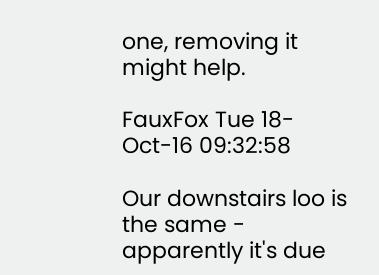one, removing it might help.

FauxFox Tue 18-Oct-16 09:32:58

Our downstairs loo is the same - apparently it's due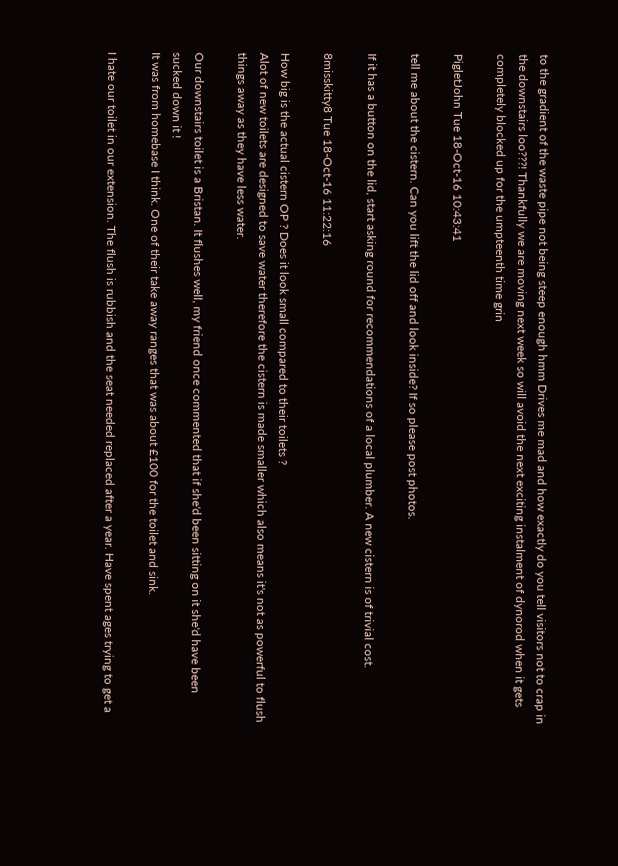to the gradient of the waste pipe not being steep enough hmm Drives me mad and how exactly do you tell visitors not to crap in the downstairs loo???! Thankfully we are moving next week so will avoid the next exciting instalment of dynorod when it gets completely blocked up for the umpteenth time grin

PigletJohn Tue 18-Oct-16 10:43:41

tell me about the cistern. Can you lift the lid off and look inside? If so please post photos.

If it has a button on the lid, start asking round for recommendations of a local plumber. A new cistern is of trivial cost.

8misskitty8 Tue 18-Oct-16 11:22:16

How big is the actual cistern OP ? Does it look small compared to their toilets ?
Alot of new toilets are designed to save water therefore the cistern is made smaller which also means it's not as powerful to flush things away as they have less water.

Our downstairs toilet is a Bristan. It flushes well, my friend once commented that if she'd been sitting on it she'd have been sucked down it !
It was from homebase I think. One of their take away ranges that was about £100 for the toilet and sink.

I hate our toilet in our extension. The flush is rubbish and the seat needed replaced after a year. Have spent ages trying to get a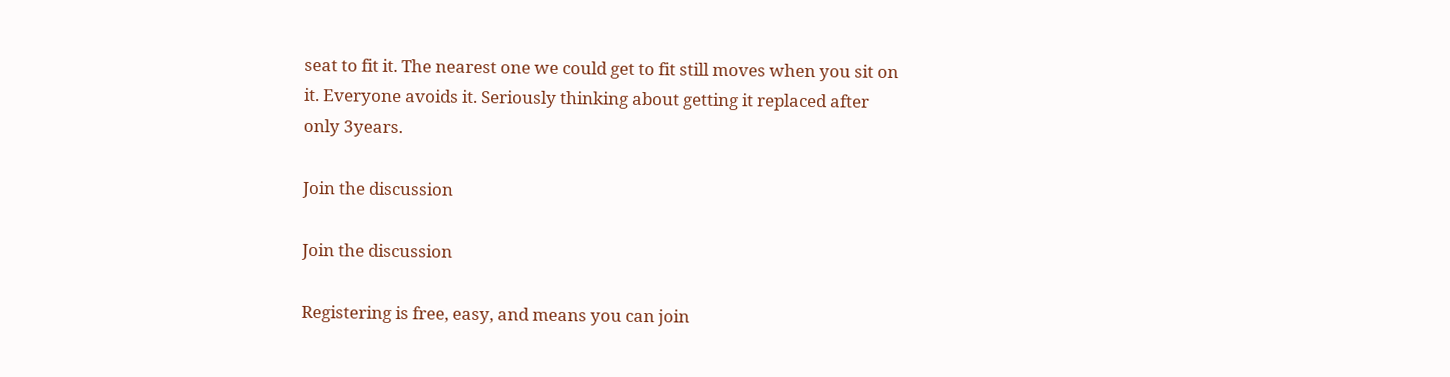seat to fit it. The nearest one we could get to fit still moves when you sit on it. Everyone avoids it. Seriously thinking about getting it replaced after only 3years.

Join the discussion

Join the discussion

Registering is free, easy, and means you can join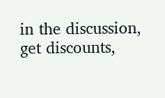in the discussion, get discounts,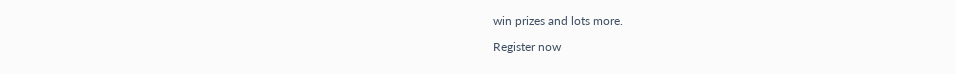win prizes and lots more.

Register now